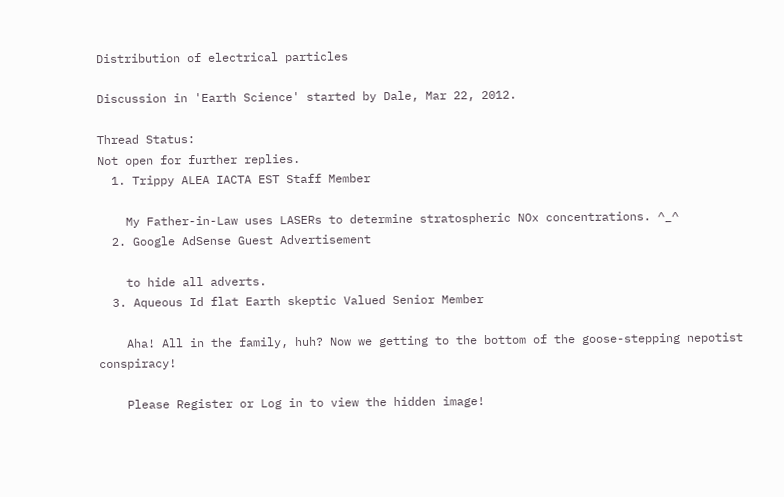Distribution of electrical particles

Discussion in 'Earth Science' started by Dale, Mar 22, 2012.

Thread Status:
Not open for further replies.
  1. Trippy ALEA IACTA EST Staff Member

    My Father-in-Law uses LASERs to determine stratospheric NOx concentrations. ^_^
  2. Google AdSense Guest Advertisement

    to hide all adverts.
  3. Aqueous Id flat Earth skeptic Valued Senior Member

    Aha! All in the family, huh? Now we getting to the bottom of the goose-stepping nepotist conspiracy!

    Please Register or Log in to view the hidden image!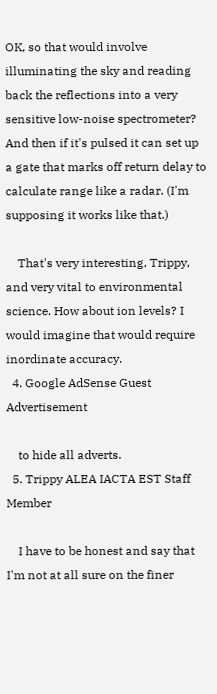OK, so that would involve illuminating the sky and reading back the reflections into a very sensitive low-noise spectrometer? And then if it's pulsed it can set up a gate that marks off return delay to calculate range like a radar. (I'm supposing it works like that.)

    That's very interesting, Trippy, and very vital to environmental science. How about ion levels? I would imagine that would require inordinate accuracy.
  4. Google AdSense Guest Advertisement

    to hide all adverts.
  5. Trippy ALEA IACTA EST Staff Member

    I have to be honest and say that I'm not at all sure on the finer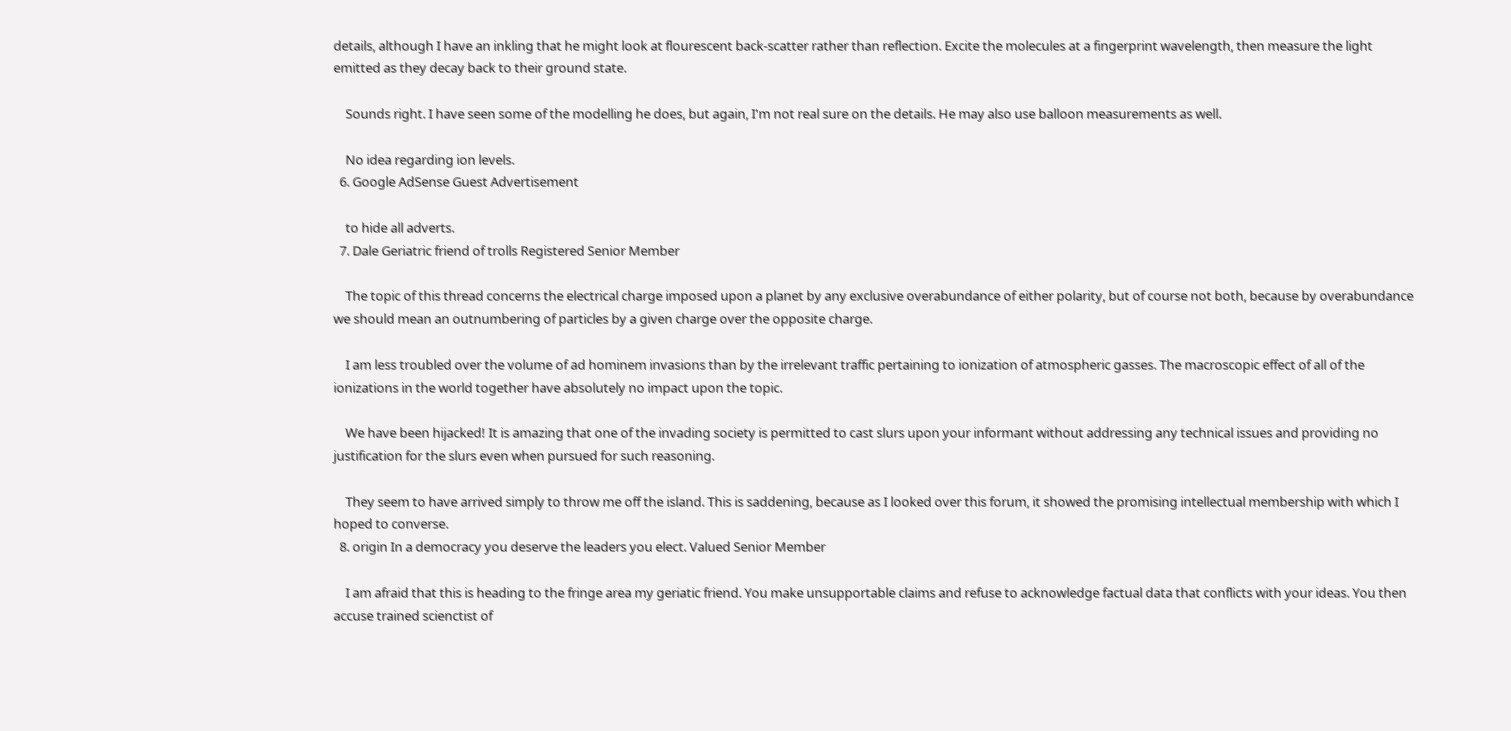details, although I have an inkling that he might look at flourescent back-scatter rather than reflection. Excite the molecules at a fingerprint wavelength, then measure the light emitted as they decay back to their ground state.

    Sounds right. I have seen some of the modelling he does, but again, I'm not real sure on the details. He may also use balloon measurements as well.

    No idea regarding ion levels.
  6. Google AdSense Guest Advertisement

    to hide all adverts.
  7. Dale Geriatric friend of trolls Registered Senior Member

    The topic of this thread concerns the electrical charge imposed upon a planet by any exclusive overabundance of either polarity, but of course not both, because by overabundance we should mean an outnumbering of particles by a given charge over the opposite charge.

    I am less troubled over the volume of ad hominem invasions than by the irrelevant traffic pertaining to ionization of atmospheric gasses. The macroscopic effect of all of the ionizations in the world together have absolutely no impact upon the topic.

    We have been hijacked! It is amazing that one of the invading society is permitted to cast slurs upon your informant without addressing any technical issues and providing no justification for the slurs even when pursued for such reasoning.

    They seem to have arrived simply to throw me off the island. This is saddening, because as I looked over this forum, it showed the promising intellectual membership with which I hoped to converse.
  8. origin In a democracy you deserve the leaders you elect. Valued Senior Member

    I am afraid that this is heading to the fringe area my geriatic friend. You make unsupportable claims and refuse to acknowledge factual data that conflicts with your ideas. You then accuse trained scienctist of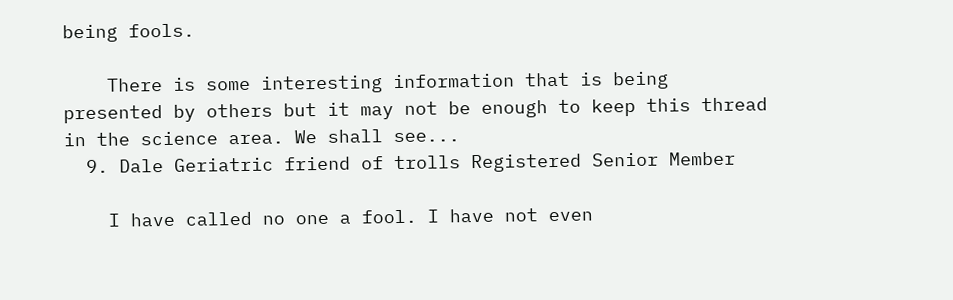being fools.

    There is some interesting information that is being presented by others but it may not be enough to keep this thread in the science area. We shall see...
  9. Dale Geriatric friend of trolls Registered Senior Member

    I have called no one a fool. I have not even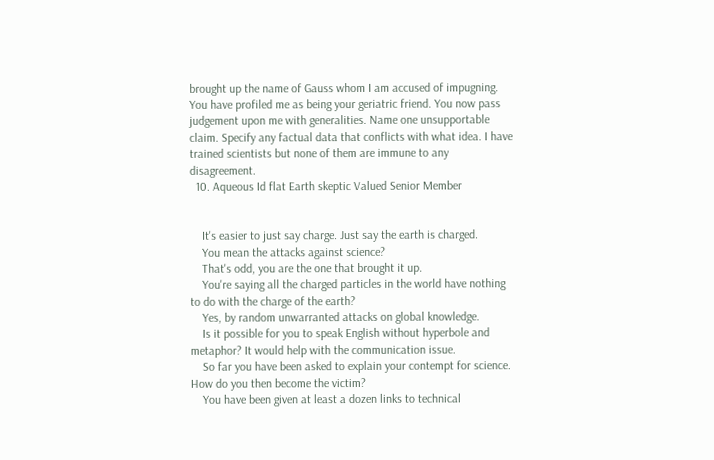brought up the name of Gauss whom I am accused of impugning. You have profiled me as being your geriatric friend. You now pass judgement upon me with generalities. Name one unsupportable claim. Specify any factual data that conflicts with what idea. I have trained scientists but none of them are immune to any disagreement.
  10. Aqueous Id flat Earth skeptic Valued Senior Member


    It's easier to just say charge. Just say the earth is charged.
    You mean the attacks against science?
    That's odd, you are the one that brought it up.
    You're saying all the charged particles in the world have nothing to do with the charge of the earth?
    Yes, by random unwarranted attacks on global knowledge.
    Is it possible for you to speak English without hyperbole and metaphor? It would help with the communication issue.
    So far you have been asked to explain your contempt for science. How do you then become the victim?
    You have been given at least a dozen links to technical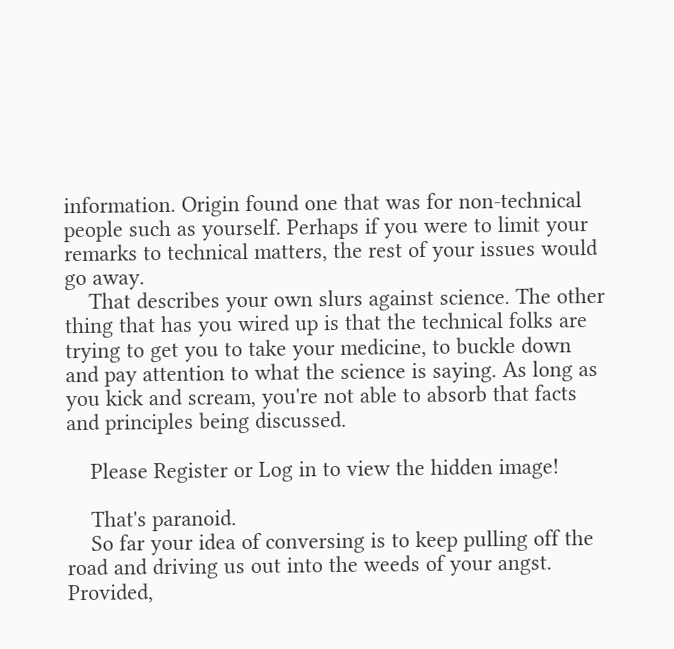information. Origin found one that was for non-technical people such as yourself. Perhaps if you were to limit your remarks to technical matters, the rest of your issues would go away.
    That describes your own slurs against science. The other thing that has you wired up is that the technical folks are trying to get you to take your medicine, to buckle down and pay attention to what the science is saying. As long as you kick and scream, you're not able to absorb that facts and principles being discussed.

    Please Register or Log in to view the hidden image!

    That's paranoid.
    So far your idea of conversing is to keep pulling off the road and driving us out into the weeds of your angst. Provided,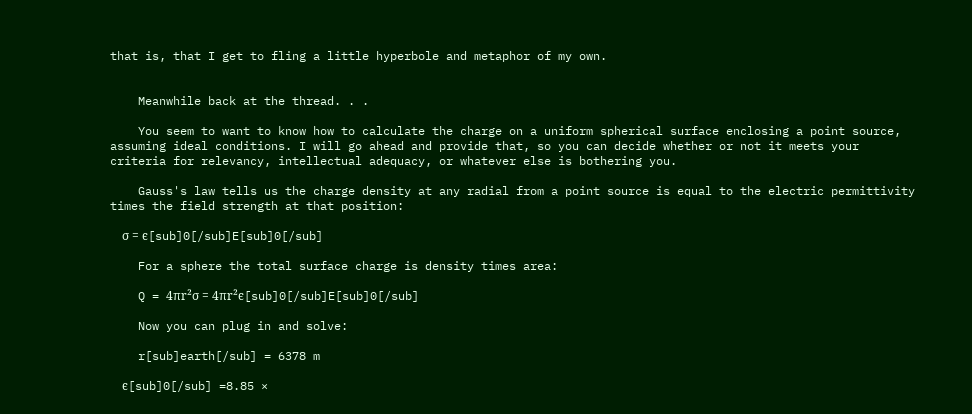that is, that I get to fling a little hyperbole and metaphor of my own.


    Meanwhile back at the thread. . .

    You seem to want to know how to calculate the charge on a uniform spherical surface enclosing a point source, assuming ideal conditions. I will go ahead and provide that, so you can decide whether or not it meets your criteria for relevancy, intellectual adequacy, or whatever else is bothering you.

    Gauss's law tells us the charge density at any radial from a point source is equal to the electric permittivity times the field strength at that position:

    σ = ϵ[sub]0[/sub]E[sub]0[/sub]

    For a sphere the total surface charge is density times area:

    Q = 4πr²σ = 4πr²ϵ[sub]0[/sub]E[sub]0[/sub]

    Now you can plug in and solve:

    r[sub]earth[/sub] = 6378 m

    ϵ[sub]0[/sub] =8.85 ×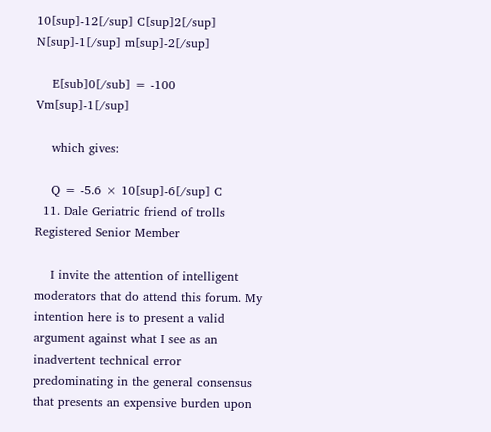10[sup]-12[/sup] C[sup]2[/sup] N[sup]-1[/sup] m[sup]-2[/sup]

    E[sub]0[/sub] = -100 Vm[sup]-1[/sup]

    which gives:

    Q = -5.6 × 10[sup]-6[/sup] C
  11. Dale Geriatric friend of trolls Registered Senior Member

    I invite the attention of intelligent moderators that do attend this forum. My intention here is to present a valid argument against what I see as an inadvertent technical error predominating in the general consensus that presents an expensive burden upon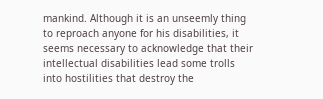mankind. Although it is an unseemly thing to reproach anyone for his disabilities, it seems necessary to acknowledge that their intellectual disabilities lead some trolls into hostilities that destroy the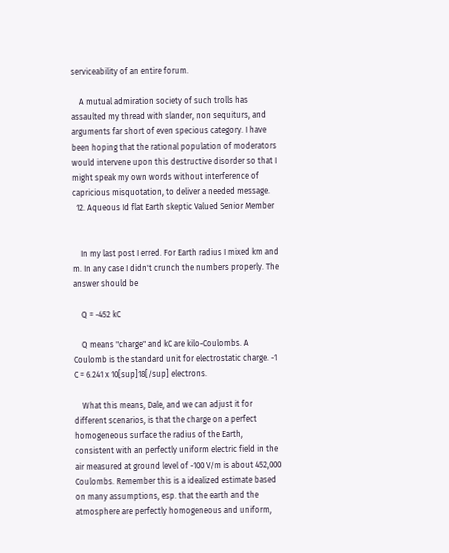serviceability of an entire forum.

    A mutual admiration society of such trolls has assaulted my thread with slander, non sequiturs, and arguments far short of even specious category. I have been hoping that the rational population of moderators would intervene upon this destructive disorder so that I might speak my own words without interference of capricious misquotation, to deliver a needed message.
  12. Aqueous Id flat Earth skeptic Valued Senior Member


    In my last post I erred. For Earth radius I mixed km and m. In any case I didn't crunch the numbers properly. The answer should be

    Q = -452 kC

    Q means "charge" and kC are kilo-Coulombs. A Coulomb is the standard unit for electrostatic charge. -1 C = 6.241 x 10[sup]18[/sup] electrons.

    What this means, Dale, and we can adjust it for different scenarios, is that the charge on a perfect homogeneous surface the radius of the Earth, consistent with an perfectly uniform electric field in the air measured at ground level of -100 V/m is about 452,000 Coulombs. Remember this is a idealized estimate based on many assumptions, esp. that the earth and the atmosphere are perfectly homogeneous and uniform,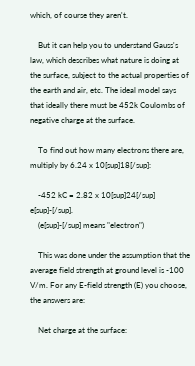which, of course they aren't.

    But it can help you to understand Gauss's law, which describes what nature is doing at the surface, subject to the actual properties of the earth and air, etc. The ideal model says that ideally there must be 452k Coulombs of negative charge at the surface.

    To find out how many electrons there are, multiply by 6.24 x 10[sup]18[/sup]:

    -452 kC = 2.82 x 10[sup]24[/sup] e[sup]-[/sup].
    (e[sup]-[/sup] means "electron")

    This was done under the assumption that the average field strength at ground level is -100 V/m. For any E-field strength (E) you choose, the answers are:

    Net charge at the surface: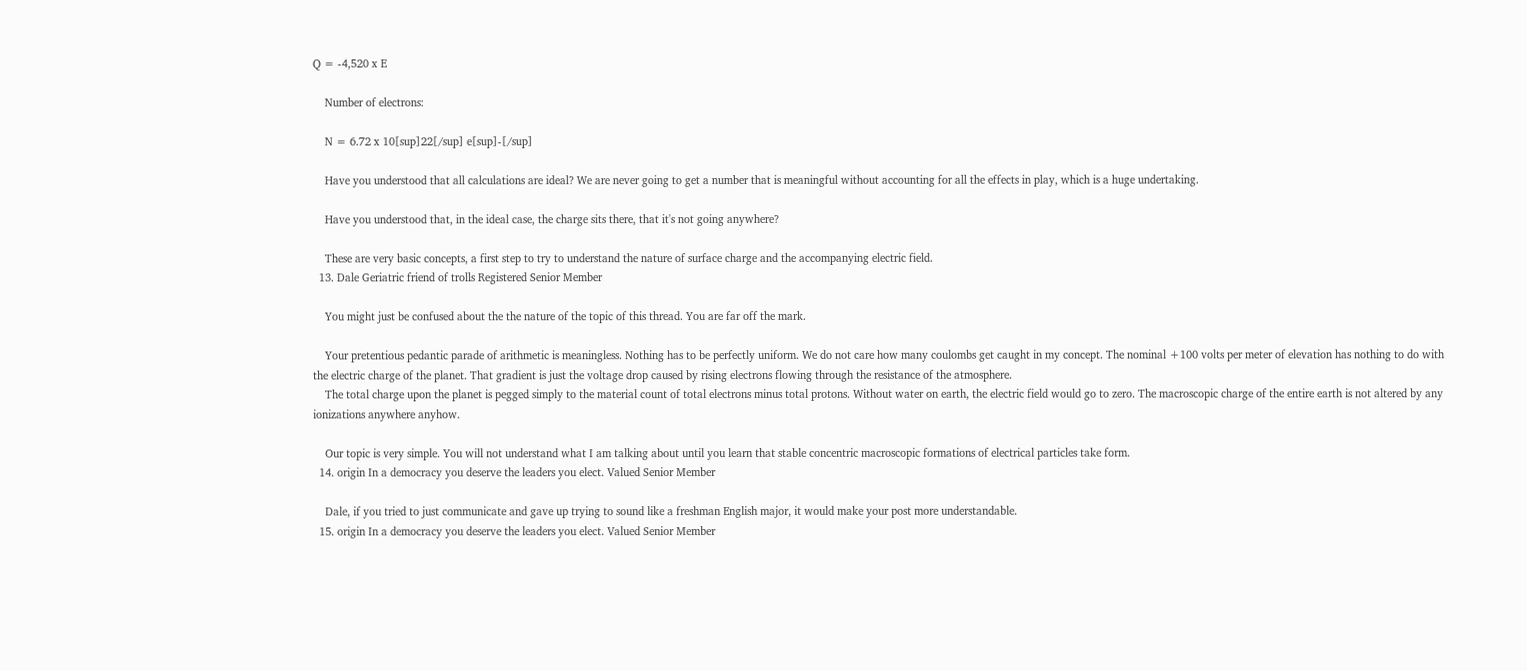Q = -4,520 x E

    Number of electrons:

    N = 6.72 x 10[sup]22[/sup] e[sup]-[/sup]

    Have you understood that all calculations are ideal? We are never going to get a number that is meaningful without accounting for all the effects in play, which is a huge undertaking.

    Have you understood that, in the ideal case, the charge sits there, that it's not going anywhere?

    These are very basic concepts, a first step to try to understand the nature of surface charge and the accompanying electric field.
  13. Dale Geriatric friend of trolls Registered Senior Member

    You might just be confused about the the nature of the topic of this thread. You are far off the mark.

    Your pretentious pedantic parade of arithmetic is meaningless. Nothing has to be perfectly uniform. We do not care how many coulombs get caught in my concept. The nominal +100 volts per meter of elevation has nothing to do with the electric charge of the planet. That gradient is just the voltage drop caused by rising electrons flowing through the resistance of the atmosphere.
    The total charge upon the planet is pegged simply to the material count of total electrons minus total protons. Without water on earth, the electric field would go to zero. The macroscopic charge of the entire earth is not altered by any ionizations anywhere anyhow.

    Our topic is very simple. You will not understand what I am talking about until you learn that stable concentric macroscopic formations of electrical particles take form.
  14. origin In a democracy you deserve the leaders you elect. Valued Senior Member

    Dale, if you tried to just communicate and gave up trying to sound like a freshman English major, it would make your post more understandable.
  15. origin In a democracy you deserve the leaders you elect. Valued Senior Member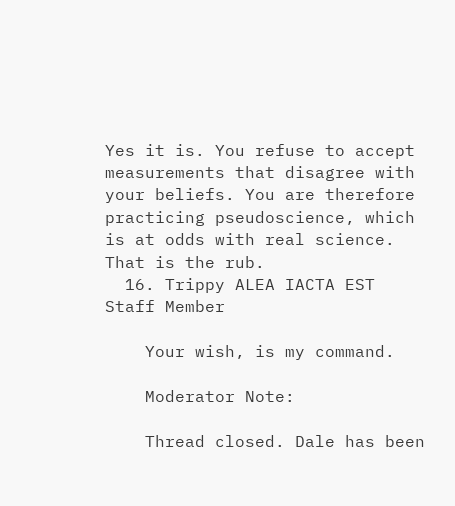Yes it is. You refuse to accept measurements that disagree with your beliefs. You are therefore practicing pseudoscience, which is at odds with real science. That is the rub.
  16. Trippy ALEA IACTA EST Staff Member

    Your wish, is my command.

    Moderator Note:

    Thread closed. Dale has been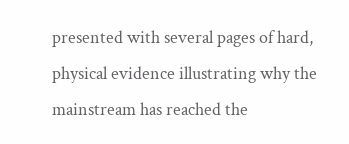presented with several pages of hard, physical evidence illustrating why the mainstream has reached the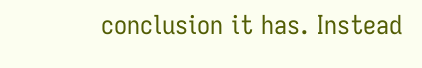conclusion it has. Instead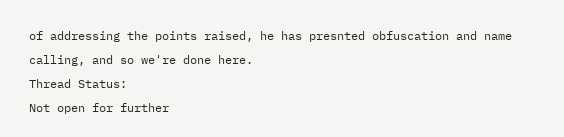of addressing the points raised, he has presnted obfuscation and name calling, and so we're done here.
Thread Status:
Not open for further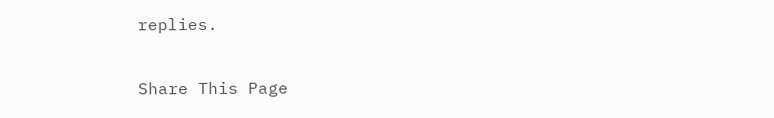replies.

Share This Page